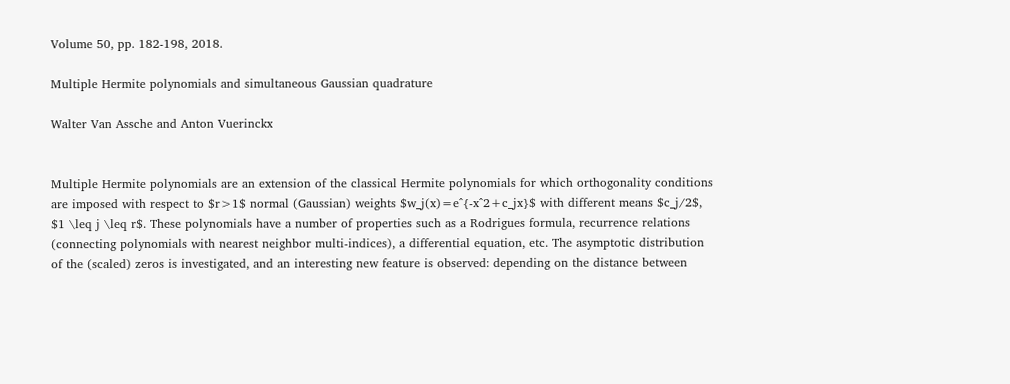Volume 50, pp. 182-198, 2018.

Multiple Hermite polynomials and simultaneous Gaussian quadrature

Walter Van Assche and Anton Vuerinckx


Multiple Hermite polynomials are an extension of the classical Hermite polynomials for which orthogonality conditions are imposed with respect to $r>1$ normal (Gaussian) weights $w_j(x)=e^{-x^2+c_jx}$ with different means $c_j/2$, $1 \leq j \leq r$. These polynomials have a number of properties such as a Rodrigues formula, recurrence relations (connecting polynomials with nearest neighbor multi-indices), a differential equation, etc. The asymptotic distribution of the (scaled) zeros is investigated, and an interesting new feature is observed: depending on the distance between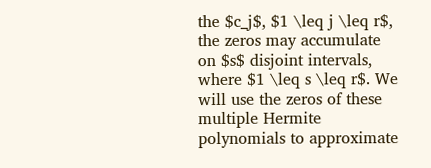the $c_j$, $1 \leq j \leq r$, the zeros may accumulate on $s$ disjoint intervals, where $1 \leq s \leq r$. We will use the zeros of these multiple Hermite polynomials to approximate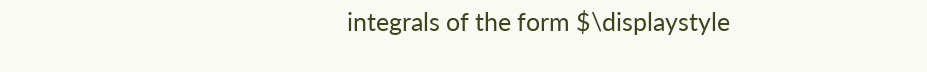integrals of the form $\displaystyle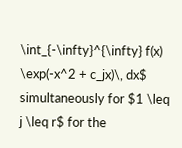\int_{-\infty}^{\infty} f(x) \exp(-x^2 + c_jx)\, dx$ simultaneously for $1 \leq j \leq r$ for the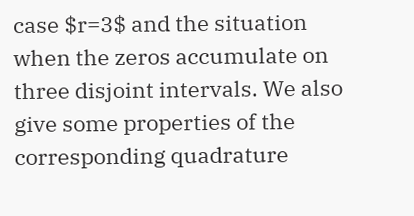case $r=3$ and the situation when the zeros accumulate on three disjoint intervals. We also give some properties of the corresponding quadrature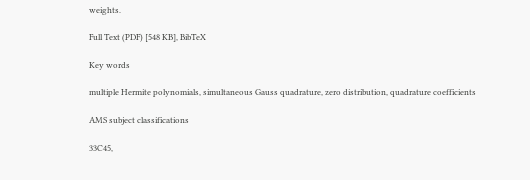weights.

Full Text (PDF) [548 KB], BibTeX

Key words

multiple Hermite polynomials, simultaneous Gauss quadrature, zero distribution, quadrature coefficients

AMS subject classifications

33C45,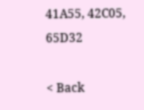41A55, 42C05, 65D32

< Back